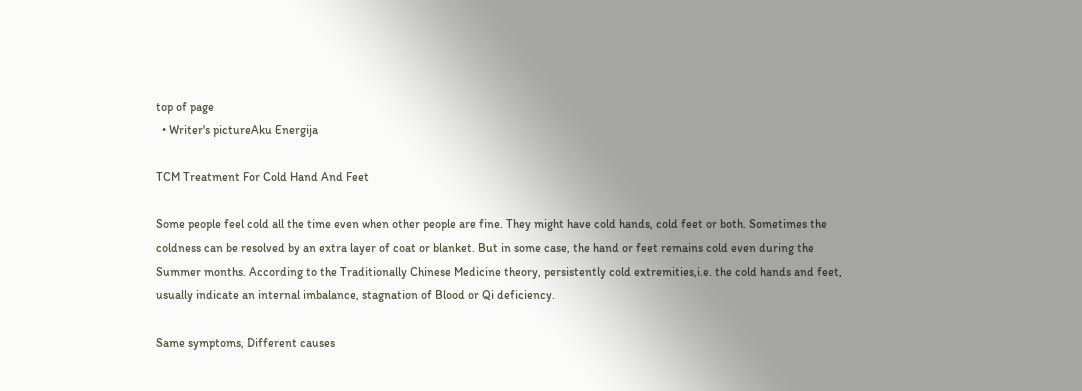top of page
  • Writer's pictureAku Energija

TCM Treatment For Cold Hand And Feet

Some people feel cold all the time even when other people are fine. They might have cold hands, cold feet or both. Sometimes the coldness can be resolved by an extra layer of coat or blanket. But in some case, the hand or feet remains cold even during the Summer months. According to the Traditionally Chinese Medicine theory, persistently cold extremities,i.e. the cold hands and feet, usually indicate an internal imbalance, stagnation of Blood or Qi deficiency.

Same symptoms, Different causes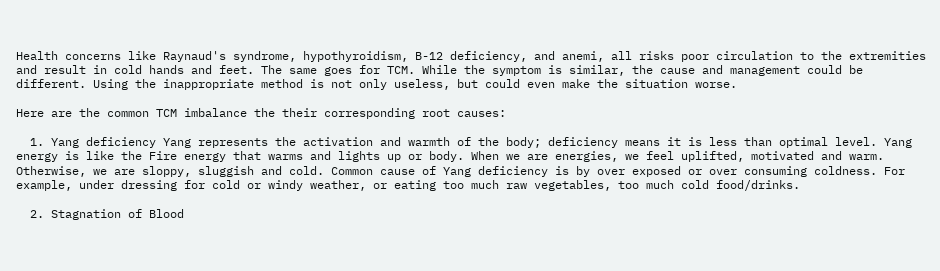Health concerns like Raynaud's syndrome, hypothyroidism, B-12 deficiency, and anemi, all risks poor circulation to the extremities and result in cold hands and feet. The same goes for TCM. While the symptom is similar, the cause and management could be different. Using the inappropriate method is not only useless, but could even make the situation worse.

Here are the common TCM imbalance the their corresponding root causes:

  1. Yang deficiency Yang represents the activation and warmth of the body; deficiency means it is less than optimal level. Yang energy is like the Fire energy that warms and lights up or body. When we are energies, we feel uplifted, motivated and warm. Otherwise, we are sloppy, sluggish and cold. Common cause of Yang deficiency is by over exposed or over consuming coldness. For example, under dressing for cold or windy weather, or eating too much raw vegetables, too much cold food/drinks.

  2. Stagnation of Blood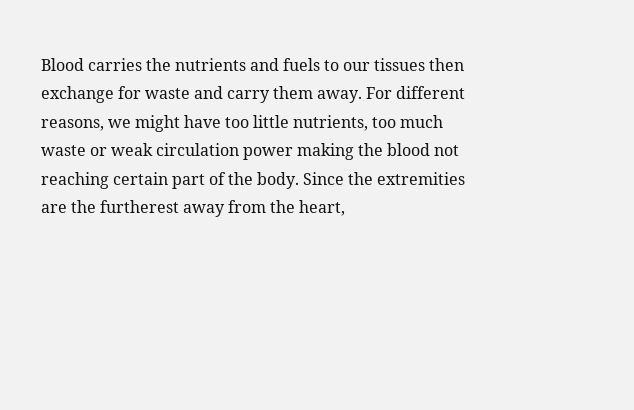Blood carries the nutrients and fuels to our tissues then exchange for waste and carry them away. For different reasons, we might have too little nutrients, too much waste or weak circulation power making the blood not reaching certain part of the body. Since the extremities are the furtherest away from the heart,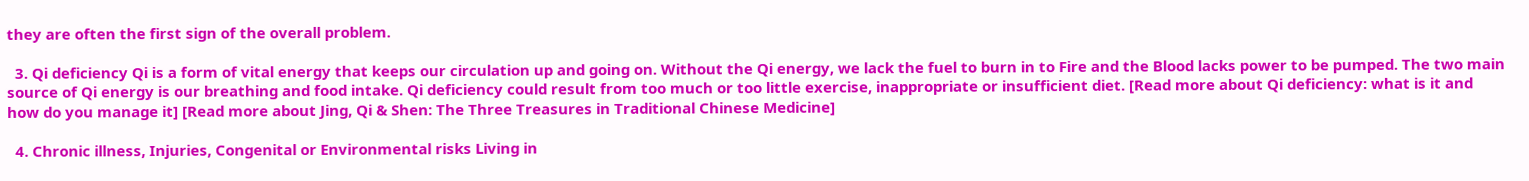they are often the first sign of the overall problem.

  3. Qi deficiency Qi is a form of vital energy that keeps our circulation up and going on. Without the Qi energy, we lack the fuel to burn in to Fire and the Blood lacks power to be pumped. The two main source of Qi energy is our breathing and food intake. Qi deficiency could result from too much or too little exercise, inappropriate or insufficient diet. [Read more about Qi deficiency: what is it and how do you manage it] [Read more about Jing, Qi & Shen: The Three Treasures in Traditional Chinese Medicine]

  4. Chronic illness, Injuries, Congenital or Environmental risks Living in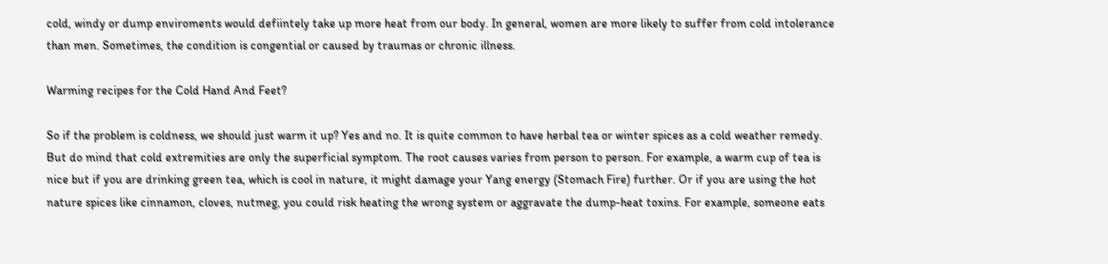cold, windy or dump enviroments would defiintely take up more heat from our body. In general, women are more likely to suffer from cold intolerance than men. Sometimes, the condition is congential or caused by traumas or chronic illness.

Warming recipes for the Cold Hand And Feet?

So if the problem is coldness, we should just warm it up? Yes and no. It is quite common to have herbal tea or winter spices as a cold weather remedy. But do mind that cold extremities are only the superficial symptom. The root causes varies from person to person. For example, a warm cup of tea is nice but if you are drinking green tea, which is cool in nature, it might damage your Yang energy (Stomach Fire) further. Or if you are using the hot nature spices like cinnamon, cloves, nutmeg, you could risk heating the wrong system or aggravate the dump-heat toxins. For example, someone eats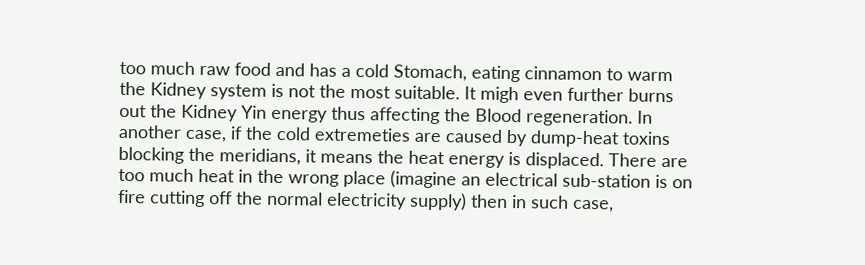too much raw food and has a cold Stomach, eating cinnamon to warm the Kidney system is not the most suitable. It migh even further burns out the Kidney Yin energy thus affecting the Blood regeneration. In another case, if the cold extremeties are caused by dump-heat toxins blocking the meridians, it means the heat energy is displaced. There are too much heat in the wrong place (imagine an electrical sub-station is on fire cutting off the normal electricity supply) then in such case,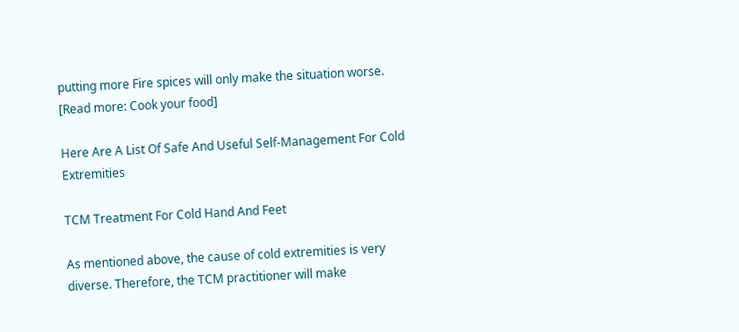putting more Fire spices will only make the situation worse. [Read more: Cook your food]

Here Are A List Of Safe And Useful Self-Management For Cold Extremities

TCM Treatment For Cold Hand And Feet

As mentioned above, the cause of cold extremities is very diverse. Therefore, the TCM practitioner will make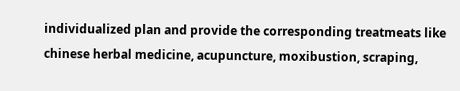individualized plan and provide the corresponding treatmeats like chinese herbal medicine, acupuncture, moxibustion, scraping,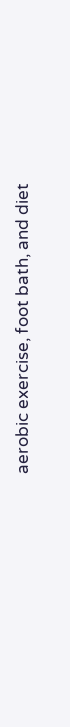aerobic exercise, foot bath, and diet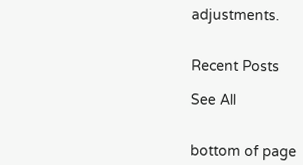adjustments.


Recent Posts

See All


bottom of page